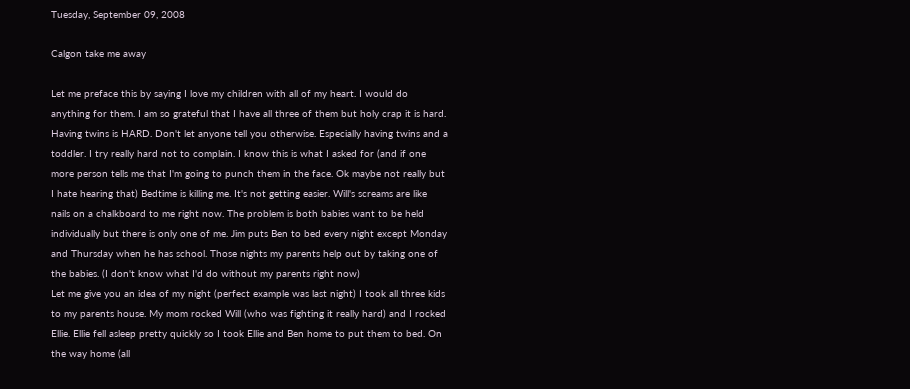Tuesday, September 09, 2008

Calgon take me away

Let me preface this by saying I love my children with all of my heart. I would do anything for them. I am so grateful that I have all three of them but holy crap it is hard.
Having twins is HARD. Don't let anyone tell you otherwise. Especially having twins and a toddler. I try really hard not to complain. I know this is what I asked for (and if one more person tells me that I'm going to punch them in the face. Ok maybe not really but I hate hearing that) Bedtime is killing me. It's not getting easier. Will's screams are like nails on a chalkboard to me right now. The problem is both babies want to be held individually but there is only one of me. Jim puts Ben to bed every night except Monday and Thursday when he has school. Those nights my parents help out by taking one of the babies. (I don't know what I'd do without my parents right now)
Let me give you an idea of my night (perfect example was last night) I took all three kids to my parents house. My mom rocked Will (who was fighting it really hard) and I rocked Ellie. Ellie fell asleep pretty quickly so I took Ellie and Ben home to put them to bed. On the way home (all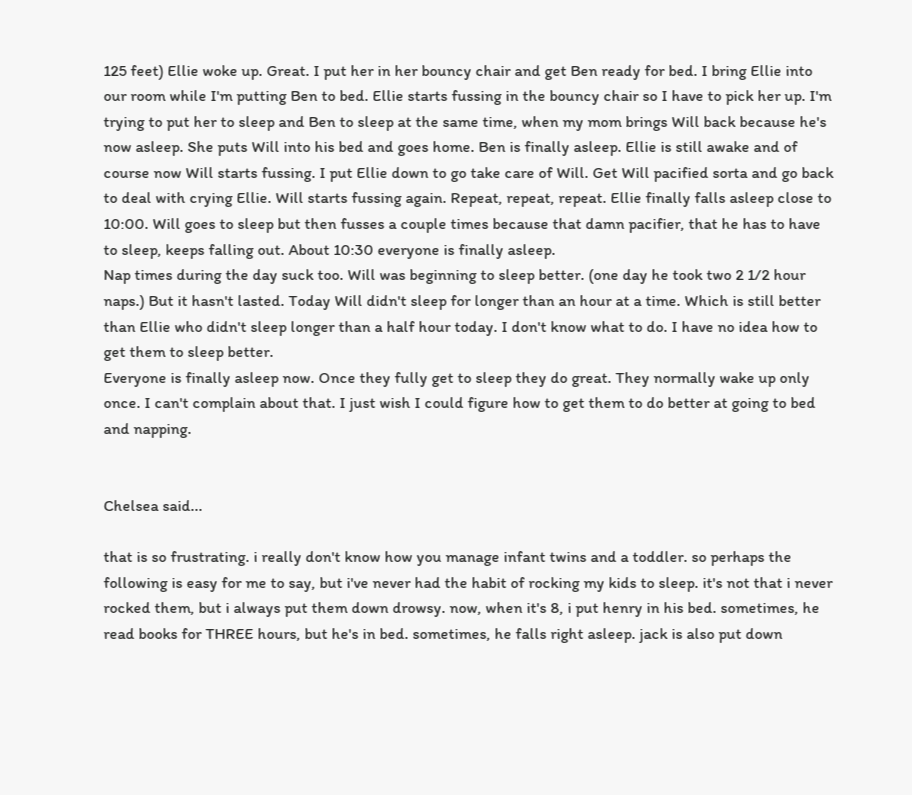125 feet) Ellie woke up. Great. I put her in her bouncy chair and get Ben ready for bed. I bring Ellie into our room while I'm putting Ben to bed. Ellie starts fussing in the bouncy chair so I have to pick her up. I'm trying to put her to sleep and Ben to sleep at the same time, when my mom brings Will back because he's now asleep. She puts Will into his bed and goes home. Ben is finally asleep. Ellie is still awake and of course now Will starts fussing. I put Ellie down to go take care of Will. Get Will pacified sorta and go back to deal with crying Ellie. Will starts fussing again. Repeat, repeat, repeat. Ellie finally falls asleep close to 10:00. Will goes to sleep but then fusses a couple times because that damn pacifier, that he has to have to sleep, keeps falling out. About 10:30 everyone is finally asleep.
Nap times during the day suck too. Will was beginning to sleep better. (one day he took two 2 1/2 hour naps.) But it hasn't lasted. Today Will didn't sleep for longer than an hour at a time. Which is still better than Ellie who didn't sleep longer than a half hour today. I don't know what to do. I have no idea how to get them to sleep better.
Everyone is finally asleep now. Once they fully get to sleep they do great. They normally wake up only once. I can't complain about that. I just wish I could figure how to get them to do better at going to bed and napping.


Chelsea said...

that is so frustrating. i really don't know how you manage infant twins and a toddler. so perhaps the following is easy for me to say, but i've never had the habit of rocking my kids to sleep. it's not that i never rocked them, but i always put them down drowsy. now, when it's 8, i put henry in his bed. sometimes, he read books for THREE hours, but he's in bed. sometimes, he falls right asleep. jack is also put down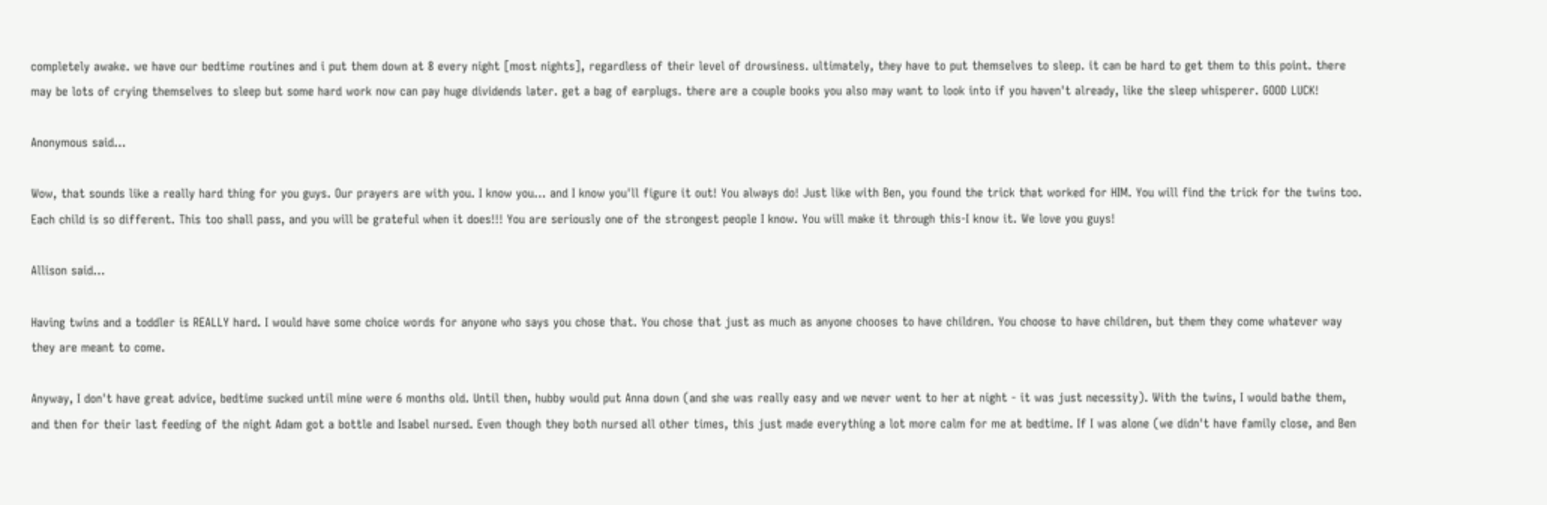completely awake. we have our bedtime routines and i put them down at 8 every night [most nights], regardless of their level of drowsiness. ultimately, they have to put themselves to sleep. it can be hard to get them to this point. there may be lots of crying themselves to sleep but some hard work now can pay huge dividends later. get a bag of earplugs. there are a couple books you also may want to look into if you haven't already, like the sleep whisperer. GOOD LUCK!

Anonymous said...

Wow, that sounds like a really hard thing for you guys. Our prayers are with you. I know you... and I know you'll figure it out! You always do! Just like with Ben, you found the trick that worked for HIM. You will find the trick for the twins too. Each child is so different. This too shall pass, and you will be grateful when it does!!! You are seriously one of the strongest people I know. You will make it through this-I know it. We love you guys!

Allison said...

Having twins and a toddler is REALLY hard. I would have some choice words for anyone who says you chose that. You chose that just as much as anyone chooses to have children. You choose to have children, but them they come whatever way they are meant to come.

Anyway, I don't have great advice, bedtime sucked until mine were 6 months old. Until then, hubby would put Anna down (and she was really easy and we never went to her at night - it was just necessity). With the twins, I would bathe them, and then for their last feeding of the night Adam got a bottle and Isabel nursed. Even though they both nursed all other times, this just made everything a lot more calm for me at bedtime. If I was alone (we didn't have family close, and Ben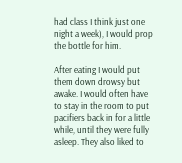had class I think just one night a week), I would prop the bottle for him.

After eating I would put them down drowsy but awake. I would often have to stay in the room to put pacifiers back in for a little while, until they were fully asleep. They also liked to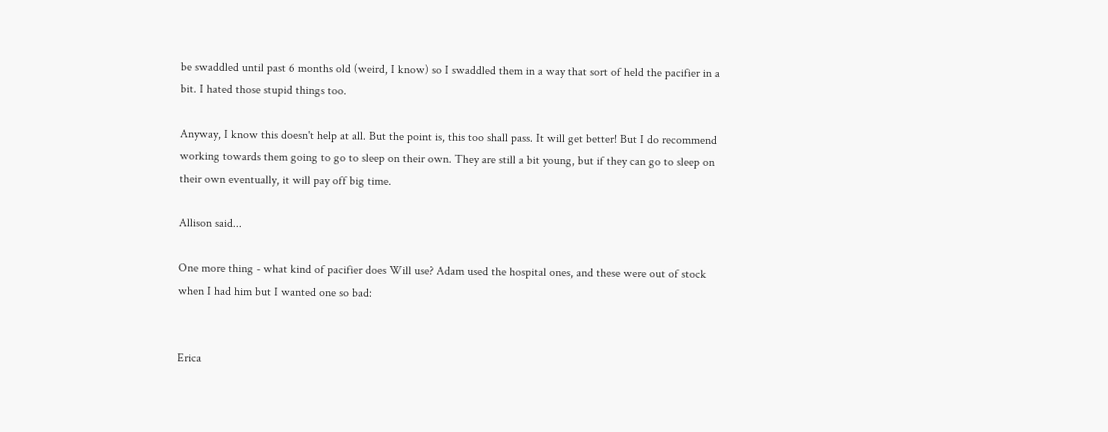be swaddled until past 6 months old (weird, I know) so I swaddled them in a way that sort of held the pacifier in a bit. I hated those stupid things too.

Anyway, I know this doesn't help at all. But the point is, this too shall pass. It will get better! But I do recommend working towards them going to go to sleep on their own. They are still a bit young, but if they can go to sleep on their own eventually, it will pay off big time.

Allison said...

One more thing - what kind of pacifier does Will use? Adam used the hospital ones, and these were out of stock when I had him but I wanted one so bad:


Erica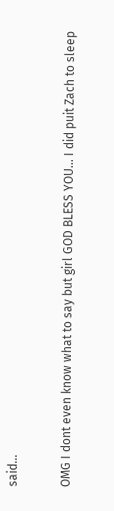said...

OMG I dont even know what to say but girl GOD BLESS YOU... I did puit Zach to sleep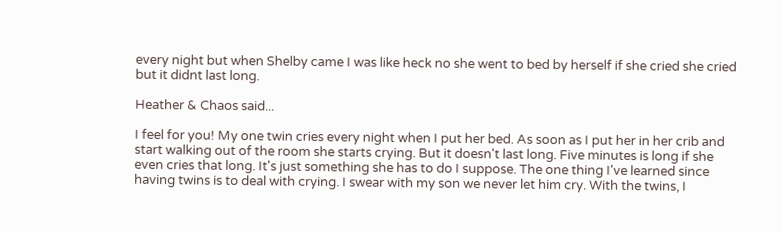every night but when Shelby came I was like heck no she went to bed by herself if she cried she cried but it didnt last long.

Heather & Chaos said...

I feel for you! My one twin cries every night when I put her bed. As soon as I put her in her crib and start walking out of the room she starts crying. But it doesn't last long. Five minutes is long if she even cries that long. It's just something she has to do I suppose. The one thing I've learned since having twins is to deal with crying. I swear with my son we never let him cry. With the twins, I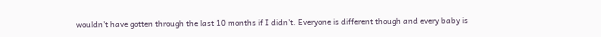wouldn't have gotten through the last 10 months if I didn't. Everyone is different though and every baby is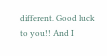different. Good luck to you!! And I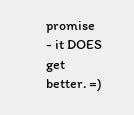promise - it DOES get better. =)